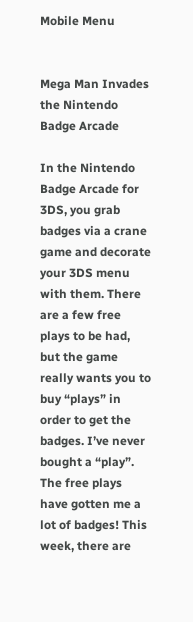Mobile Menu


Mega Man Invades the Nintendo Badge Arcade

In the Nintendo Badge Arcade for 3DS, you grab badges via a crane game and decorate your 3DS menu with them. There are a few free plays to be had, but the game really wants you to buy “plays” in order to get the badges. I’ve never bought a “play”. The free plays have gotten me a lot of badges! This week, there are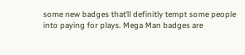some new badges that’ll definitly tempt some people into paying for plays. Mega Man badges are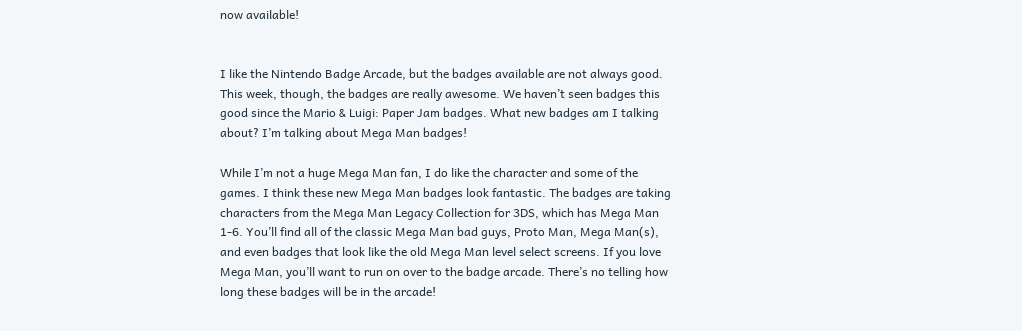now available!


I like the Nintendo Badge Arcade, but the badges available are not always good. This week, though, the badges are really awesome. We haven’t seen badges this good since the Mario & Luigi: Paper Jam badges. What new badges am I talking about? I’m talking about Mega Man badges!

While I’m not a huge Mega Man fan, I do like the character and some of the games. I think these new Mega Man badges look fantastic. The badges are taking characters from the Mega Man Legacy Collection for 3DS, which has Mega Man 1-6. You’ll find all of the classic Mega Man bad guys, Proto Man, Mega Man(s), and even badges that look like the old Mega Man level select screens. If you love Mega Man, you’ll want to run on over to the badge arcade. There’s no telling how long these badges will be in the arcade!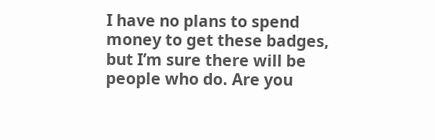I have no plans to spend money to get these badges, but I’m sure there will be people who do. Are you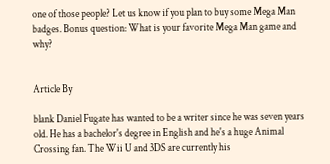one of those people? Let us know if you plan to buy some Mega Man badges. Bonus question: What is your favorite Mega Man game and why?


Article By

blank Daniel Fugate has wanted to be a writer since he was seven years old. He has a bachelor's degree in English and he's a huge Animal Crossing fan. The Wii U and 3DS are currently his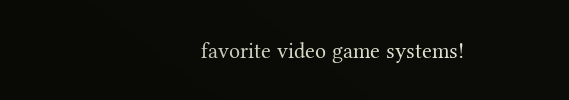favorite video game systems!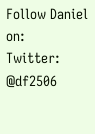Follow Daniel on:
Twitter: @df2506